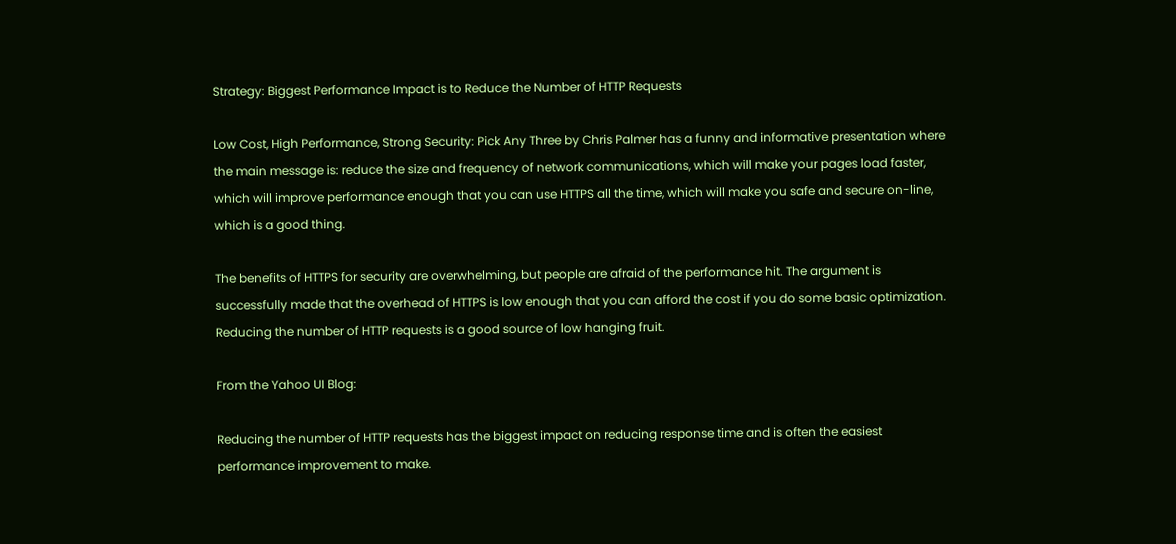Strategy: Biggest Performance Impact is to Reduce the Number of HTTP Requests

Low Cost, High Performance, Strong Security: Pick Any Three by Chris Palmer has a funny and informative presentation where the main message is: reduce the size and frequency of network communications, which will make your pages load faster, which will improve performance enough that you can use HTTPS all the time, which will make you safe and secure on-line, which is a good thing.

The benefits of HTTPS for security are overwhelming, but people are afraid of the performance hit. The argument is successfully made that the overhead of HTTPS is low enough that you can afford the cost if you do some basic optimization. Reducing the number of HTTP requests is a good source of low hanging fruit.

From the Yahoo UI Blog:

Reducing the number of HTTP requests has the biggest impact on reducing response time and is often the easiest performance improvement to make.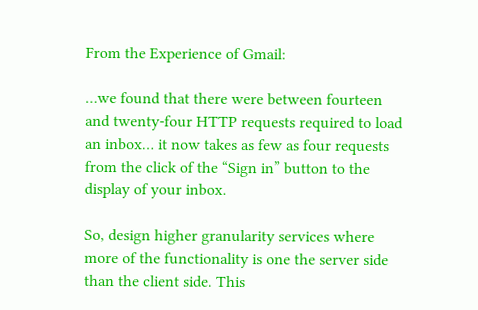From the Experience of Gmail:

…we found that there were between fourteen and twenty-four HTTP requests required to load an inbox… it now takes as few as four requests from the click of the “Sign in” button to the display of your inbox.

So, design higher granularity services where more of the functionality is one the server side than the client side. This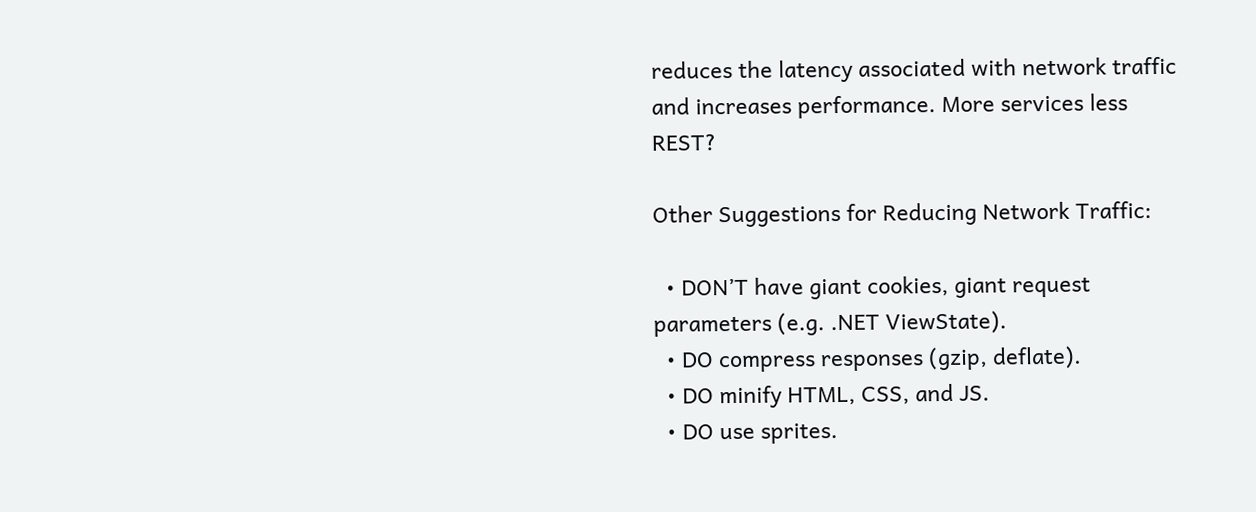reduces the latency associated with network traffic and increases performance. More services less REST?

Other Suggestions for Reducing Network Traffic:

  • DON’T have giant cookies, giant request parameters (e.g. .NET ViewState).
  • DO compress responses (gzip, deflate).
  • DO minify HTML, CSS, and JS.
  • DO use sprites.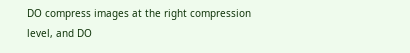DO compress images at the right compression level, and DO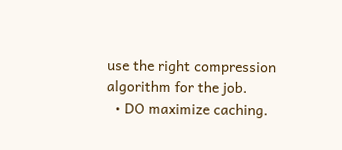use the right compression algorithm for the job.
  • DO maximize caching.